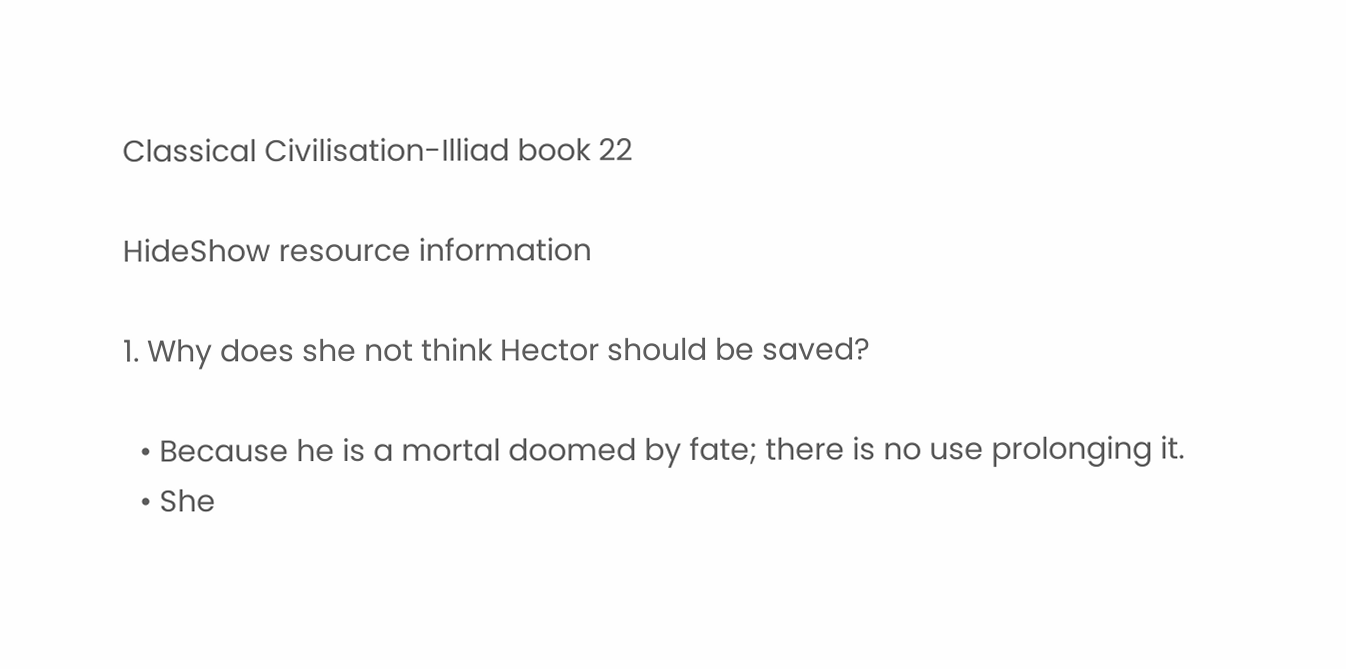Classical Civilisation-Illiad book 22

HideShow resource information

1. Why does she not think Hector should be saved?

  • Because he is a mortal doomed by fate; there is no use prolonging it.
  • She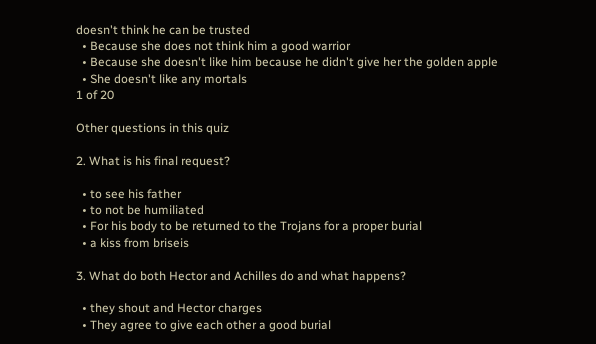doesn't think he can be trusted
  • Because she does not think him a good warrior
  • Because she doesn't like him because he didn't give her the golden apple
  • She doesn't like any mortals
1 of 20

Other questions in this quiz

2. What is his final request?

  • to see his father
  • to not be humiliated
  • For his body to be returned to the Trojans for a proper burial
  • a kiss from briseis

3. What do both Hector and Achilles do and what happens?

  • they shout and Hector charges
  • They agree to give each other a good burial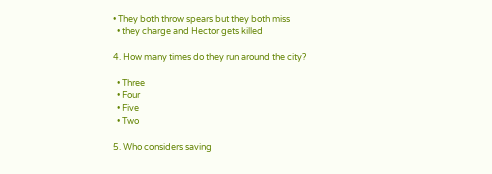• They both throw spears but they both miss
  • they charge and Hector gets killed

4. How many times do they run around the city?

  • Three
  • Four
  • Five
  • Two

5. Who considers saving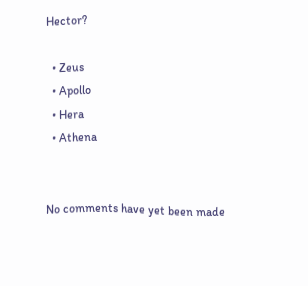Hector?

  • Zeus
  • Apollo
  • Hera
  • Athena


No comments have yet been made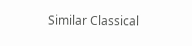Similar Classical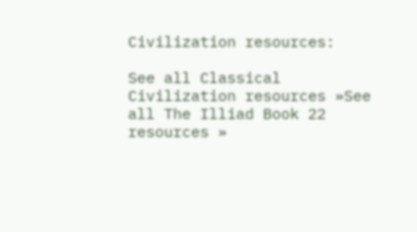Civilization resources:

See all Classical Civilization resources »See all The Illiad Book 22 resources »